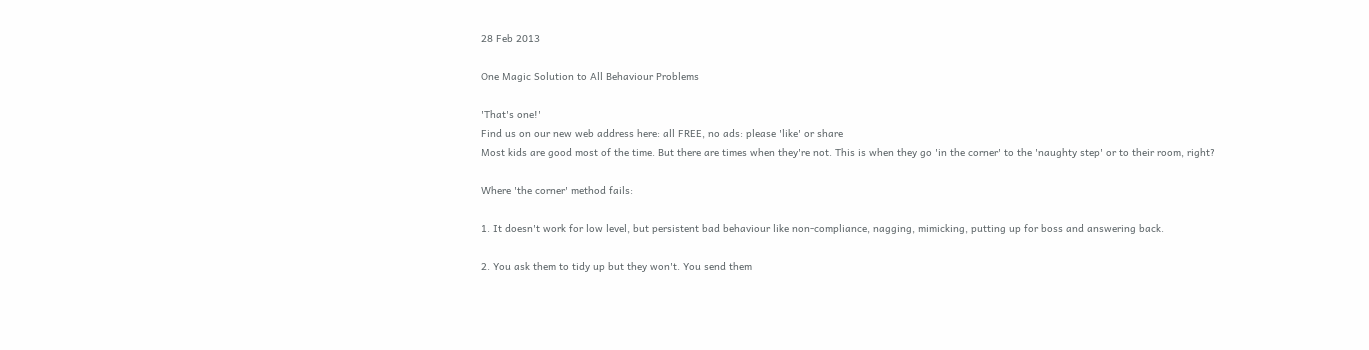28 Feb 2013

One Magic Solution to All Behaviour Problems

'That's one!'
Find us on our new web address here: all FREE, no ads: please 'like' or share
Most kids are good most of the time. But there are times when they're not. This is when they go 'in the corner' to the 'naughty step' or to their room, right?

Where 'the corner' method fails:

1. It doesn't work for low level, but persistent bad behaviour like non-compliance, nagging, mimicking, putting up for boss and answering back.

2. You ask them to tidy up but they won't. You send them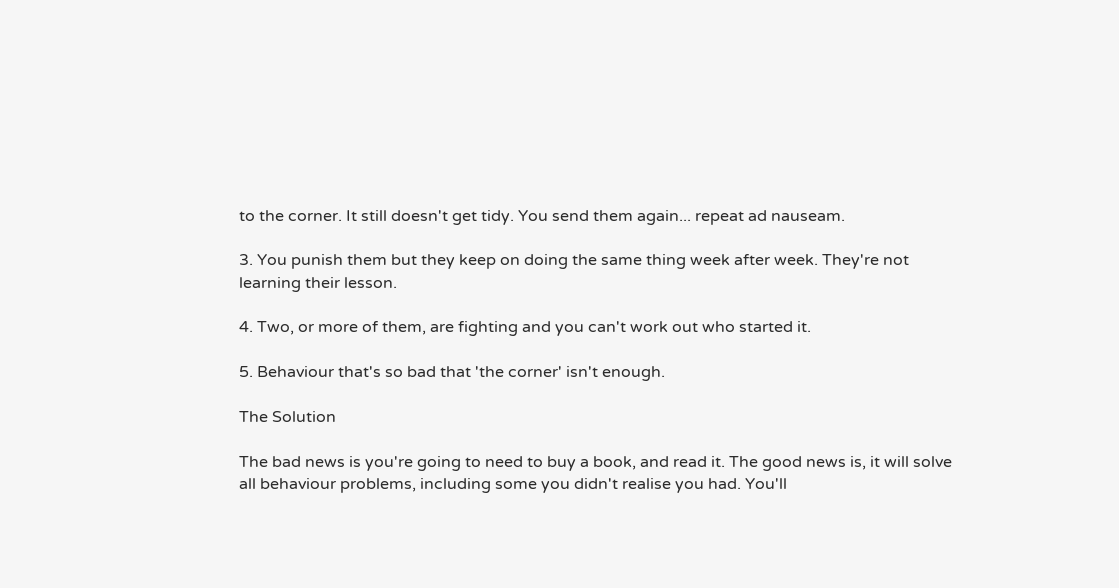to the corner. It still doesn't get tidy. You send them again... repeat ad nauseam.

3. You punish them but they keep on doing the same thing week after week. They're not learning their lesson.

4. Two, or more of them, are fighting and you can't work out who started it.

5. Behaviour that's so bad that 'the corner' isn't enough.

The Solution

The bad news is you're going to need to buy a book, and read it. The good news is, it will solve all behaviour problems, including some you didn't realise you had. You'll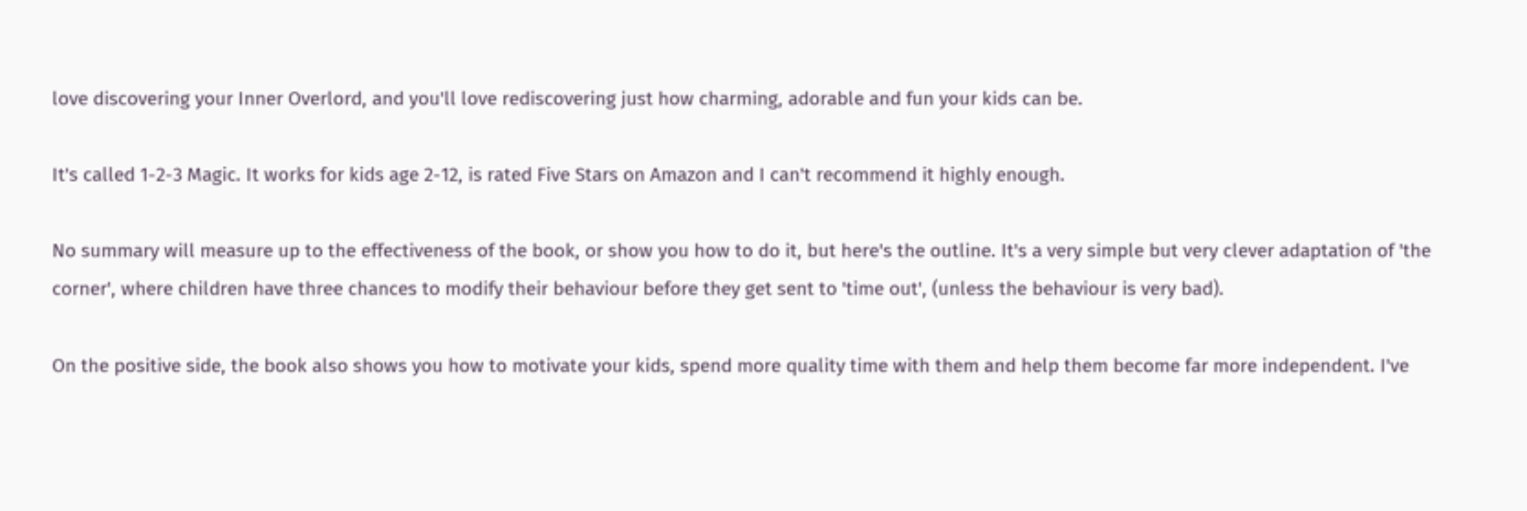love discovering your Inner Overlord, and you'll love rediscovering just how charming, adorable and fun your kids can be.

It's called 1-2-3 Magic. It works for kids age 2-12, is rated Five Stars on Amazon and I can't recommend it highly enough.

No summary will measure up to the effectiveness of the book, or show you how to do it, but here's the outline. It's a very simple but very clever adaptation of 'the corner', where children have three chances to modify their behaviour before they get sent to 'time out', (unless the behaviour is very bad).

On the positive side, the book also shows you how to motivate your kids, spend more quality time with them and help them become far more independent. I've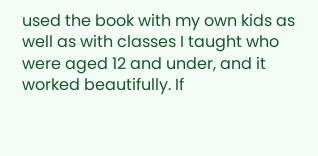used the book with my own kids as well as with classes I taught who were aged 12 and under, and it worked beautifully. If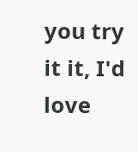you try it it, I'd love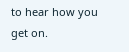to hear how you get on.